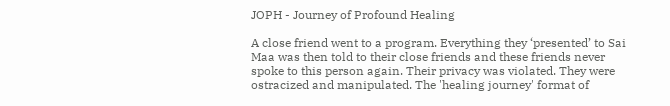JOPH - Journey of Profound Healing

A close friend went to a program. Everything they ‘presented’ to Sai Maa was then told to their close friends and these friends never spoke to this person again. Their privacy was violated. They were ostracized and manipulated. The 'healing journey' format of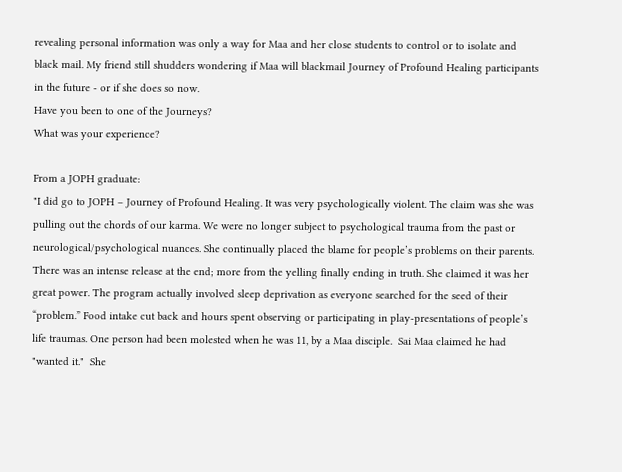revealing personal information was only a way for Maa and her close students to control or to isolate and black mail. My friend still shudders wondering if Maa will blackmail Journey of Profound Healing participants in the future - or if she does so now.
Have you been to one of the Journeys?
What was your experience?

From a JOPH graduate:
"I did go to JOPH – Journey of Profound Healing. It was very psychologically violent. The claim was she was pulling out the chords of our karma. We were no longer subject to psychological trauma from the past or neurological/psychological nuances. She continually placed the blame for people’s problems on their parents. There was an intense release at the end; more from the yelling finally ending in truth. She claimed it was her great power. The program actually involved sleep deprivation as everyone searched for the seed of their “problem.” Food intake cut back and hours spent observing or participating in play-presentations of people’s life traumas. One person had been molested when he was 11, by a Maa disciple.  Sai Maa claimed he had "wanted it."  She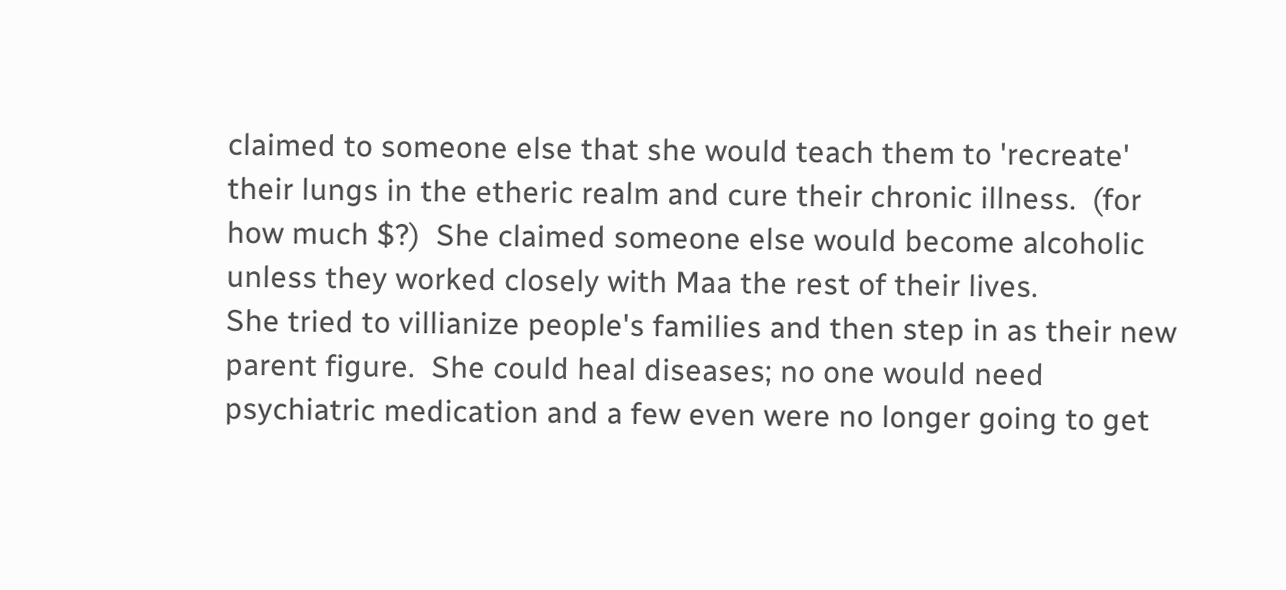claimed to someone else that she would teach them to 'recreate' their lungs in the etheric realm and cure their chronic illness.  (for how much $?)  She claimed someone else would become alcoholic unless they worked closely with Maa the rest of their lives.
She tried to villianize people's families and then step in as their new parent figure.  She could heal diseases; no one would need psychiatric medication and a few even were no longer going to get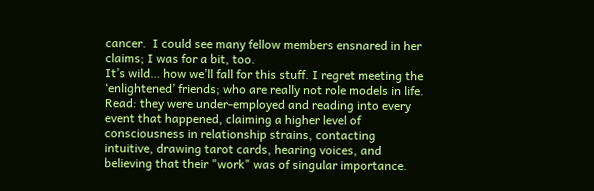cancer.  I could see many fellow members ensnared in her claims; I was for a bit, too.
It’s wild… how we’ll fall for this stuff. I regret meeting the ‘enlightened’ friends; who are really not role models in life.
Read: they were under-employed and reading into every event that happened, claiming a higher level of consciousness in relationship strains, contacting intuitive, drawing tarot cards, hearing voices, and believing that their "work" was of singular importance.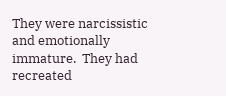They were narcissistic and emotionally immature.  They had recreated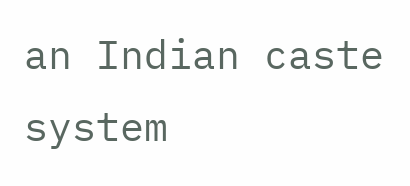an Indian caste system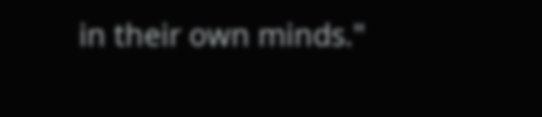in their own minds."